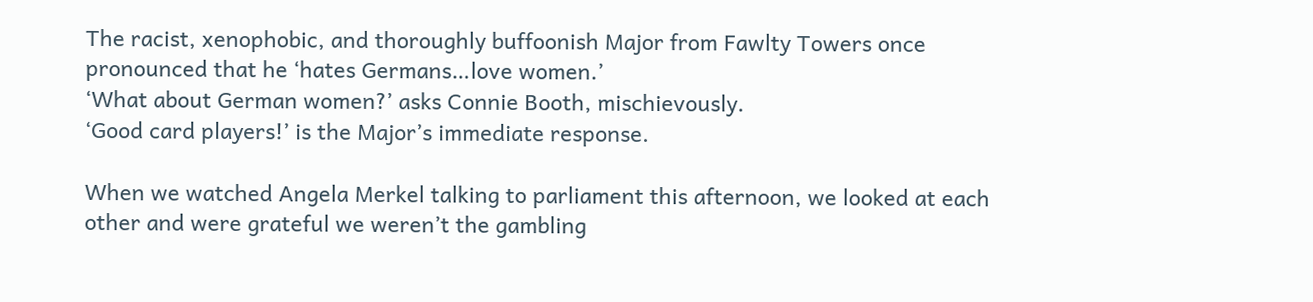The racist, xenophobic, and thoroughly buffoonish Major from Fawlty Towers once pronounced that he ‘hates Germans…love women.’
‘What about German women?’ asks Connie Booth, mischievously.
‘Good card players!’ is the Major’s immediate response.

When we watched Angela Merkel talking to parliament this afternoon, we looked at each other and were grateful we weren’t the gambling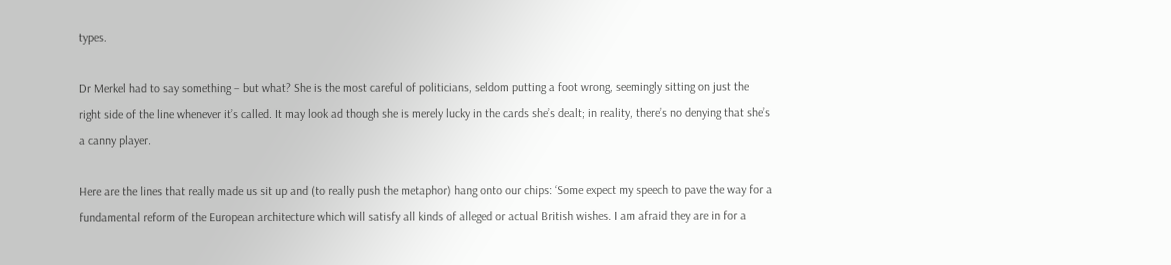types.

Dr Merkel had to say something – but what? She is the most careful of politicians, seldom putting a foot wrong, seemingly sitting on just the right side of the line whenever it’s called. It may look ad though she is merely lucky in the cards she’s dealt; in reality, there’s no denying that she’s a canny player.

Here are the lines that really made us sit up and (to really push the metaphor) hang onto our chips: ‘Some expect my speech to pave the way for a fundamental reform of the European architecture which will satisfy all kinds of alleged or actual British wishes. I am afraid they are in for a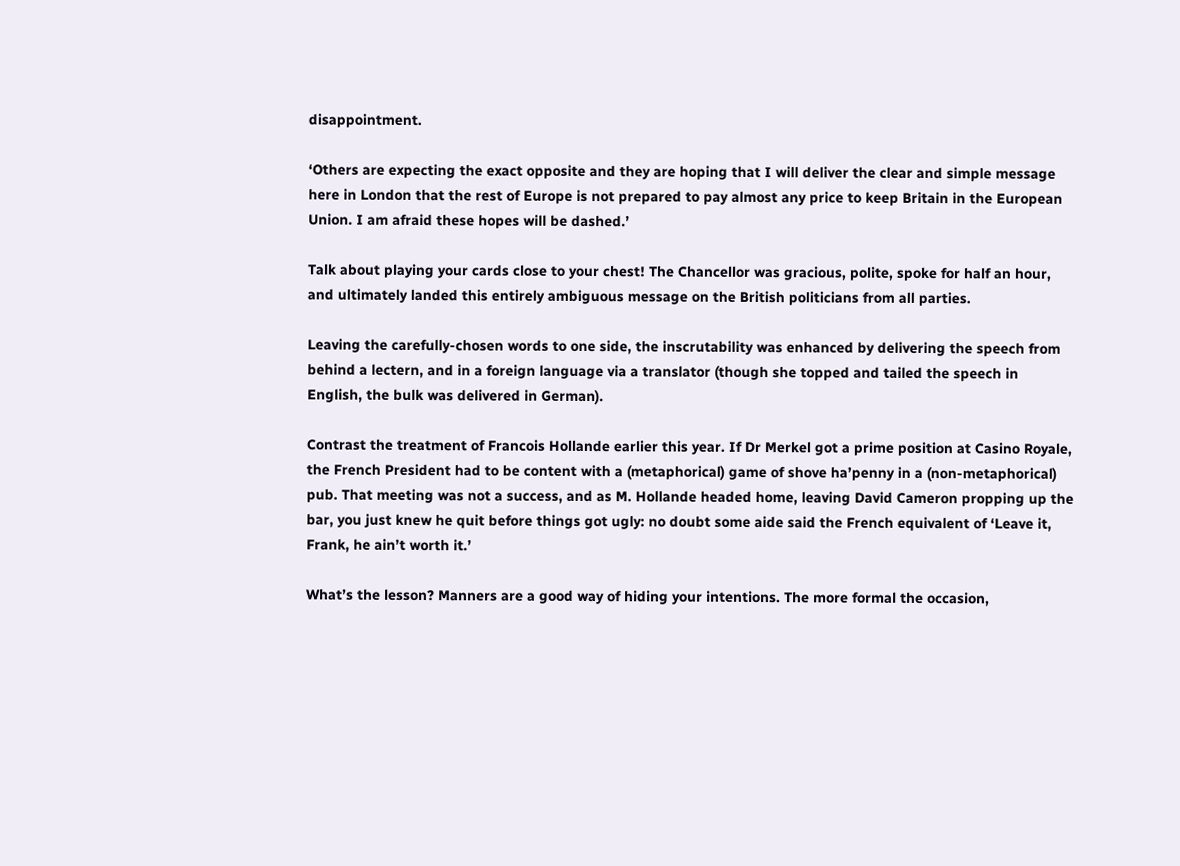disappointment.

‘Others are expecting the exact opposite and they are hoping that I will deliver the clear and simple message here in London that the rest of Europe is not prepared to pay almost any price to keep Britain in the European Union. I am afraid these hopes will be dashed.’

Talk about playing your cards close to your chest! The Chancellor was gracious, polite, spoke for half an hour, and ultimately landed this entirely ambiguous message on the British politicians from all parties.

Leaving the carefully-chosen words to one side, the inscrutability was enhanced by delivering the speech from behind a lectern, and in a foreign language via a translator (though she topped and tailed the speech in English, the bulk was delivered in German).

Contrast the treatment of Francois Hollande earlier this year. If Dr Merkel got a prime position at Casino Royale, the French President had to be content with a (metaphorical) game of shove ha’penny in a (non-metaphorical) pub. That meeting was not a success, and as M. Hollande headed home, leaving David Cameron propping up the bar, you just knew he quit before things got ugly: no doubt some aide said the French equivalent of ‘Leave it, Frank, he ain’t worth it.’

What’s the lesson? Manners are a good way of hiding your intentions. The more formal the occasion,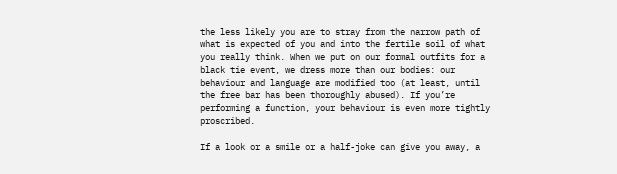the less likely you are to stray from the narrow path of what is expected of you and into the fertile soil of what you really think. When we put on our formal outfits for a black tie event, we dress more than our bodies: our behaviour and language are modified too (at least, until the free bar has been thoroughly abused). If you’re performing a function, your behaviour is even more tightly proscribed.

If a look or a smile or a half-joke can give you away, a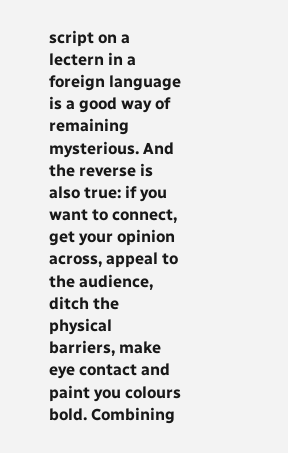script on a lectern in a foreign language is a good way of remaining mysterious. And the reverse is also true: if you want to connect, get your opinion across, appeal to the audience, ditch the physical barriers, make eye contact and paint you colours bold. Combining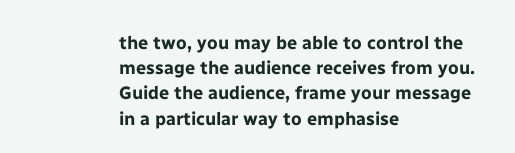the two, you may be able to control the message the audience receives from you. Guide the audience, frame your message in a particular way to emphasise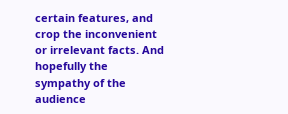certain features, and crop the inconvenient or irrelevant facts. And hopefully the sympathy of the audience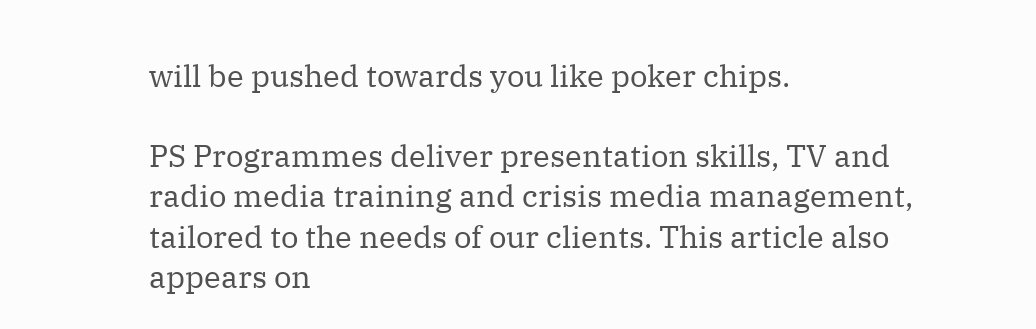will be pushed towards you like poker chips.

PS Programmes deliver presentation skills, TV and radio media training and crisis media management, tailored to the needs of our clients. This article also appears on